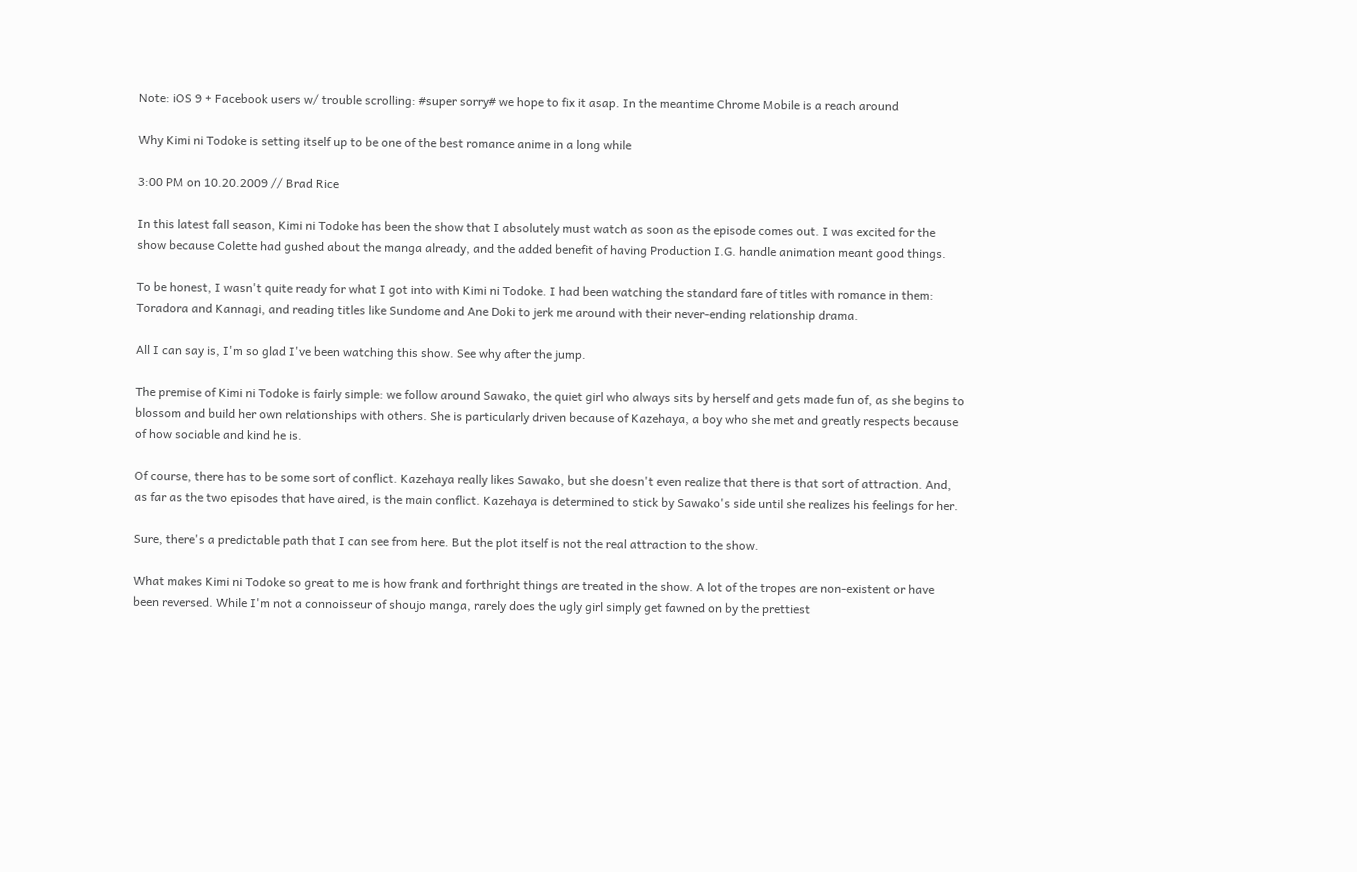Note: iOS 9 + Facebook users w/ trouble scrolling: #super sorry# we hope to fix it asap. In the meantime Chrome Mobile is a reach around

Why Kimi ni Todoke is setting itself up to be one of the best romance anime in a long while

3:00 PM on 10.20.2009 // Brad Rice

In this latest fall season, Kimi ni Todoke has been the show that I absolutely must watch as soon as the episode comes out. I was excited for the show because Colette had gushed about the manga already, and the added benefit of having Production I.G. handle animation meant good things.

To be honest, I wasn't quite ready for what I got into with Kimi ni Todoke. I had been watching the standard fare of titles with romance in them: Toradora and Kannagi, and reading titles like Sundome and Ane Doki to jerk me around with their never-ending relationship drama.

All I can say is, I'm so glad I've been watching this show. See why after the jump.

The premise of Kimi ni Todoke is fairly simple: we follow around Sawako, the quiet girl who always sits by herself and gets made fun of, as she begins to blossom and build her own relationships with others. She is particularly driven because of Kazehaya, a boy who she met and greatly respects because of how sociable and kind he is.

Of course, there has to be some sort of conflict. Kazehaya really likes Sawako, but she doesn't even realize that there is that sort of attraction. And, as far as the two episodes that have aired, is the main conflict. Kazehaya is determined to stick by Sawako's side until she realizes his feelings for her.

Sure, there's a predictable path that I can see from here. But the plot itself is not the real attraction to the show.

What makes Kimi ni Todoke so great to me is how frank and forthright things are treated in the show. A lot of the tropes are non-existent or have been reversed. While I'm not a connoisseur of shoujo manga, rarely does the ugly girl simply get fawned on by the prettiest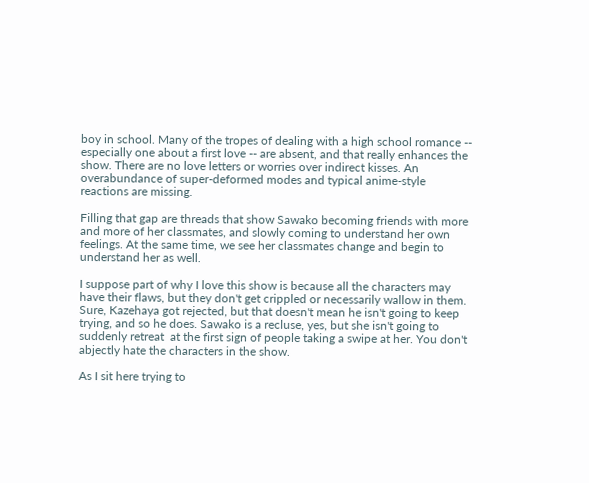boy in school. Many of the tropes of dealing with a high school romance -- especially one about a first love -- are absent, and that really enhances the show. There are no love letters or worries over indirect kisses. An overabundance of super-deformed modes and typical anime-style reactions are missing.

Filling that gap are threads that show Sawako becoming friends with more and more of her classmates, and slowly coming to understand her own feelings. At the same time, we see her classmates change and begin to understand her as well.

I suppose part of why I love this show is because all the characters may have their flaws, but they don't get crippled or necessarily wallow in them. Sure, Kazehaya got rejected, but that doesn't mean he isn't going to keep trying, and so he does. Sawako is a recluse, yes, but she isn't going to suddenly retreat  at the first sign of people taking a swipe at her. You don't abjectly hate the characters in the show.

As I sit here trying to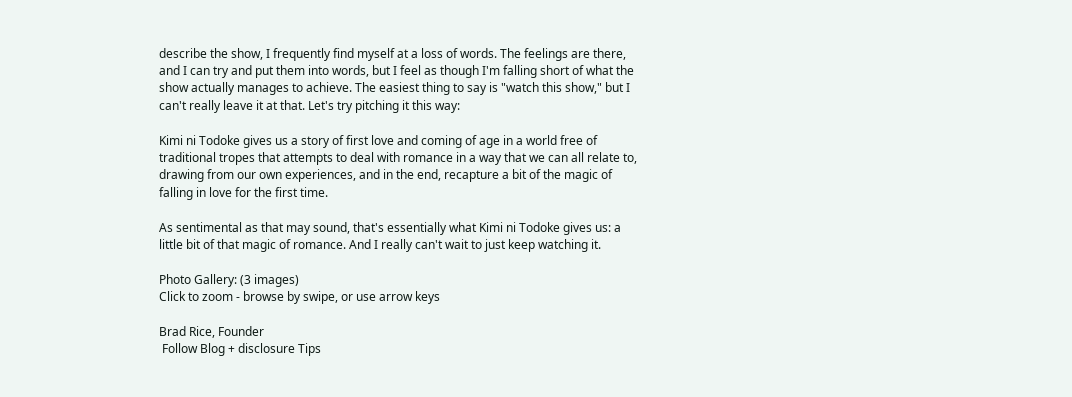describe the show, I frequently find myself at a loss of words. The feelings are there, and I can try and put them into words, but I feel as though I'm falling short of what the show actually manages to achieve. The easiest thing to say is "watch this show," but I can't really leave it at that. Let's try pitching it this way:

Kimi ni Todoke gives us a story of first love and coming of age in a world free of traditional tropes that attempts to deal with romance in a way that we can all relate to, drawing from our own experiences, and in the end, recapture a bit of the magic of falling in love for the first time.

As sentimental as that may sound, that's essentially what Kimi ni Todoke gives us: a little bit of that magic of romance. And I really can't wait to just keep watching it.

Photo Gallery: (3 images)
Click to zoom - browse by swipe, or use arrow keys

Brad Rice, Founder
 Follow Blog + disclosure Tips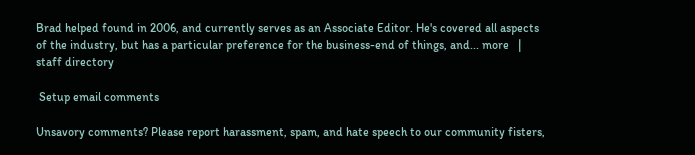Brad helped found in 2006, and currently serves as an Associate Editor. He's covered all aspects of the industry, but has a particular preference for the business-end of things, and... more   |   staff directory

 Setup email comments

Unsavory comments? Please report harassment, spam, and hate speech to our community fisters,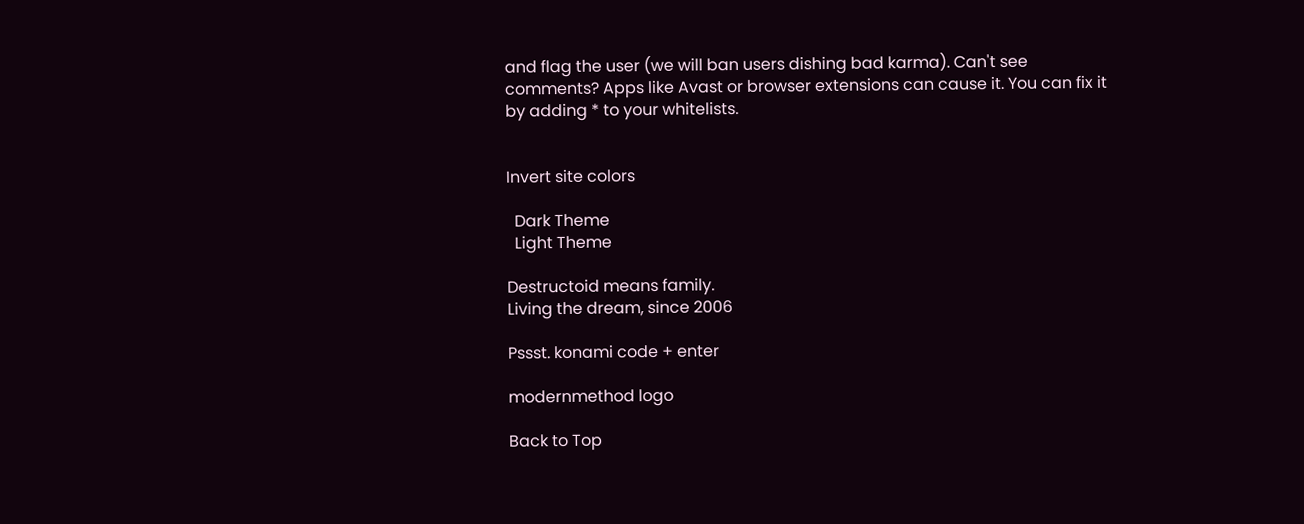and flag the user (we will ban users dishing bad karma). Can't see comments? Apps like Avast or browser extensions can cause it. You can fix it by adding * to your whitelists.


Invert site colors

  Dark Theme
  Light Theme

Destructoid means family.
Living the dream, since 2006

Pssst. konami code + enter

modernmethod logo

Back to Top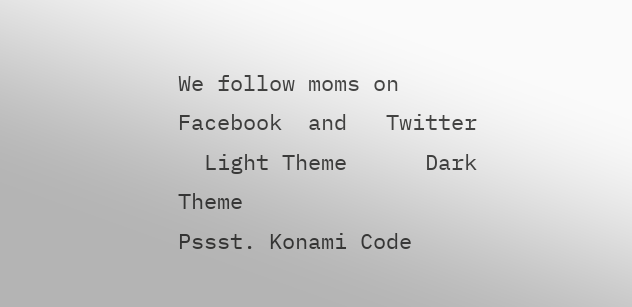We follow moms on   Facebook  and   Twitter
  Light Theme      Dark Theme
Pssst. Konami Code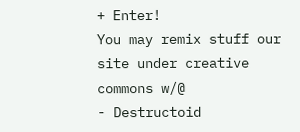+ Enter!
You may remix stuff our site under creative commons w/@
- Destructoid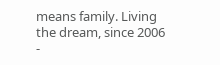means family. Living the dream, since 2006 -